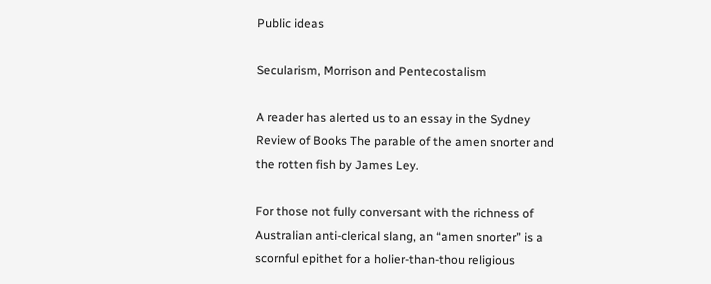Public ideas

Secularism, Morrison and Pentecostalism

A reader has alerted us to an essay in the Sydney Review of Books The parable of the amen snorter and the rotten fish by James Ley.

For those not fully conversant with the richness of Australian anti-clerical slang, an “amen snorter” is a scornful epithet for a holier-than-thou religious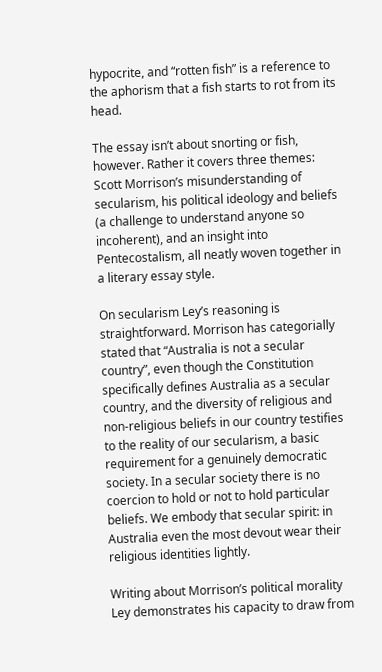hypocrite, and “rotten fish” is a reference to the aphorism that a fish starts to rot from its head.

The essay isn’t about snorting or fish, however. Rather it covers three themes: Scott Morrison’s misunderstanding of secularism, his political ideology and beliefs (a challenge to understand anyone so incoherent), and an insight into Pentecostalism, all neatly woven together in a literary essay style.

On secularism Ley’s reasoning is straightforward. Morrison has categorially stated that “Australia is not a secular country”, even though the Constitution specifically defines Australia as a secular country, and the diversity of religious and non-religious beliefs in our country testifies to the reality of our secularism, a basic requirement for a genuinely democratic society. In a secular society there is no coercion to hold or not to hold particular beliefs. We embody that secular spirit: in Australia even the most devout wear their religious identities lightly.

Writing about Morrison’s political morality Ley demonstrates his capacity to draw from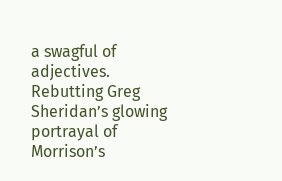a swagful of adjectives. Rebutting Greg Sheridan’s glowing portrayal of Morrison’s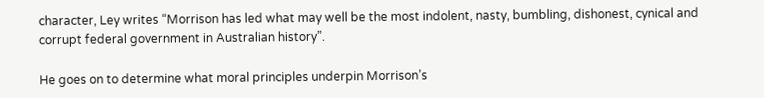character, Ley writes “Morrison has led what may well be the most indolent, nasty, bumbling, dishonest, cynical and corrupt federal government in Australian history”.

He goes on to determine what moral principles underpin Morrison’s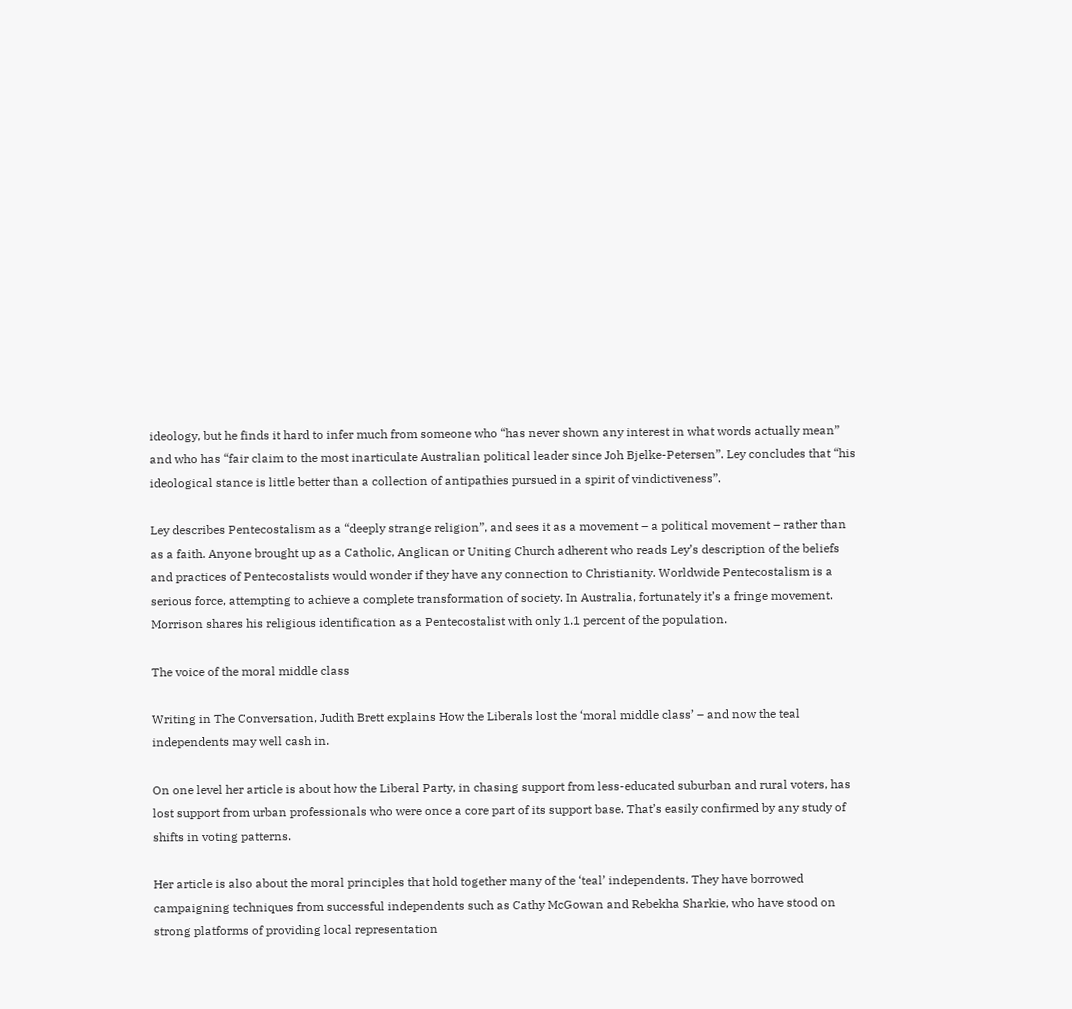ideology, but he finds it hard to infer much from someone who “has never shown any interest in what words actually mean” and who has “fair claim to the most inarticulate Australian political leader since Joh Bjelke-Petersen”. Ley concludes that “his ideological stance is little better than a collection of antipathies pursued in a spirit of vindictiveness”.

Ley describes Pentecostalism as a “deeply strange religion”, and sees it as a movement – a political movement – rather than as a faith. Anyone brought up as a Catholic, Anglican or Uniting Church adherent who reads Ley’s description of the beliefs and practices of Pentecostalists would wonder if they have any connection to Christianity. Worldwide Pentecostalism is a serious force, attempting to achieve a complete transformation of society. In Australia, fortunately it’s a fringe movement. Morrison shares his religious identification as a Pentecostalist with only 1.1 percent of the population.

The voice of the moral middle class

Writing in The Conversation, Judith Brett explains How the Liberals lost the ‘moral middle class’ – and now the teal independents may well cash in.

On one level her article is about how the Liberal Party, in chasing support from less-educated suburban and rural voters, has lost support from urban professionals who were once a core part of its support base. That’s easily confirmed by any study of shifts in voting patterns.

Her article is also about the moral principles that hold together many of the ‘teal’ independents. They have borrowed campaigning techniques from successful independents such as Cathy McGowan and Rebekha Sharkie, who have stood on strong platforms of providing local representation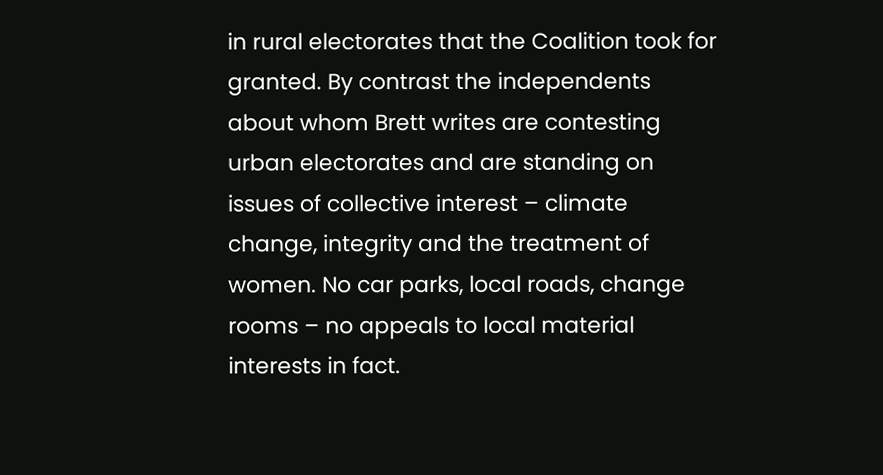in rural electorates that the Coalition took for granted. By contrast the independents about whom Brett writes are contesting urban electorates and are standing on issues of collective interest – climate change, integrity and the treatment of women. No car parks, local roads, change rooms – no appeals to local material interests in fact.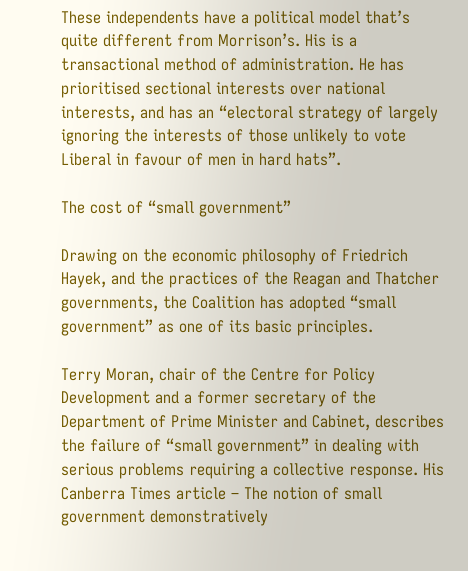These independents have a political model that’s quite different from Morrison’s. His is a transactional method of administration. He has prioritised sectional interests over national interests, and has an “electoral strategy of largely ignoring the interests of those unlikely to vote Liberal in favour of men in hard hats”.

The cost of “small government”

Drawing on the economic philosophy of Friedrich Hayek, and the practices of the Reagan and Thatcher governments, the Coalition has adopted “small government” as one of its basic principles.

Terry Moran, chair of the Centre for Policy Development and a former secretary of the Department of Prime Minister and Cabinet, describes the failure of “small government” in dealing with serious problems requiring a collective response. His Canberra Times article – The notion of small government demonstratively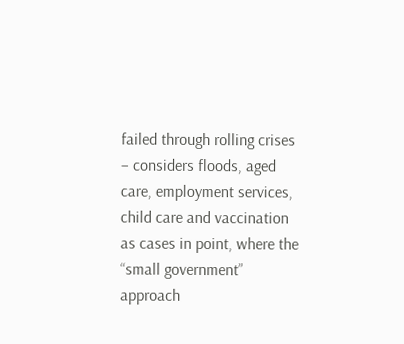failed through rolling crises – considers floods, aged care, employment services, child care and vaccination as cases in point, where the “small government” approach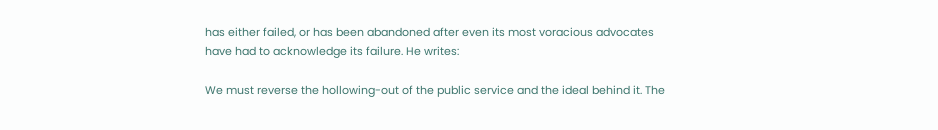has either failed, or has been abandoned after even its most voracious advocates have had to acknowledge its failure. He writes:

We must reverse the hollowing-out of the public service and the ideal behind it. The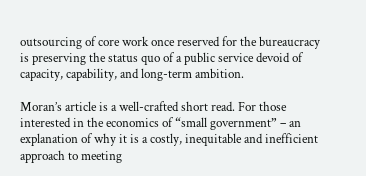outsourcing of core work once reserved for the bureaucracy is preserving the status quo of a public service devoid of capacity, capability, and long-term ambition.

Moran’s article is a well-crafted short read. For those interested in the economics of “small government” – an explanation of why it is a costly, inequitable and inefficient approach to meeting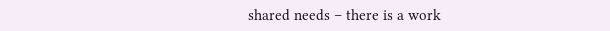shared needs – there is a work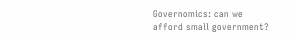Governomics: can we afford small government?